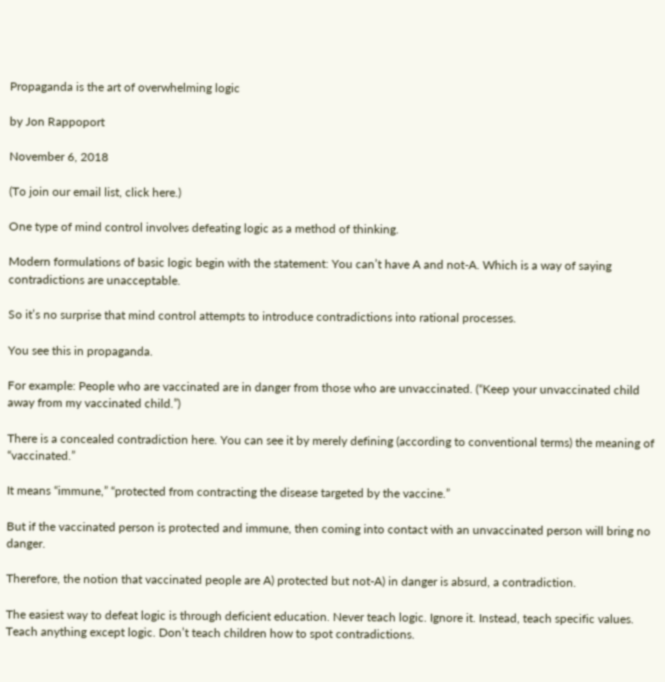Propaganda is the art of overwhelming logic

by Jon Rappoport

November 6, 2018

(To join our email list, click here.)

One type of mind control involves defeating logic as a method of thinking.

Modern formulations of basic logic begin with the statement: You can’t have A and not-A. Which is a way of saying contradictions are unacceptable.

So it’s no surprise that mind control attempts to introduce contradictions into rational processes.

You see this in propaganda.

For example: People who are vaccinated are in danger from those who are unvaccinated. (“Keep your unvaccinated child away from my vaccinated child.”)

There is a concealed contradiction here. You can see it by merely defining (according to conventional terms) the meaning of “vaccinated.”

It means “immune,” “protected from contracting the disease targeted by the vaccine.”

But if the vaccinated person is protected and immune, then coming into contact with an unvaccinated person will bring no danger.

Therefore, the notion that vaccinated people are A) protected but not-A) in danger is absurd, a contradiction.

The easiest way to defeat logic is through deficient education. Never teach logic. Ignore it. Instead, teach specific values. Teach anything except logic. Don’t teach children how to spot contradictions.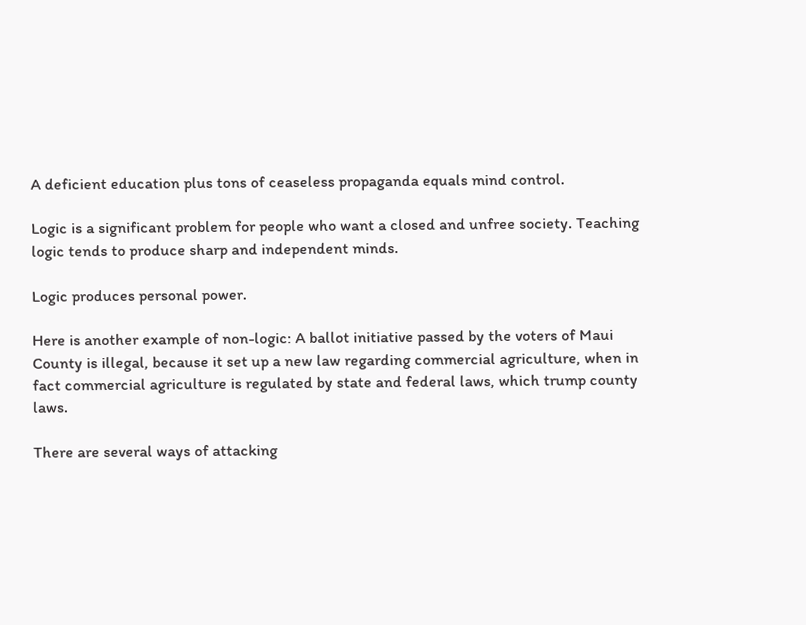A deficient education plus tons of ceaseless propaganda equals mind control.

Logic is a significant problem for people who want a closed and unfree society. Teaching logic tends to produce sharp and independent minds.

Logic produces personal power.

Here is another example of non-logic: A ballot initiative passed by the voters of Maui County is illegal, because it set up a new law regarding commercial agriculture, when in fact commercial agriculture is regulated by state and federal laws, which trump county laws.

There are several ways of attacking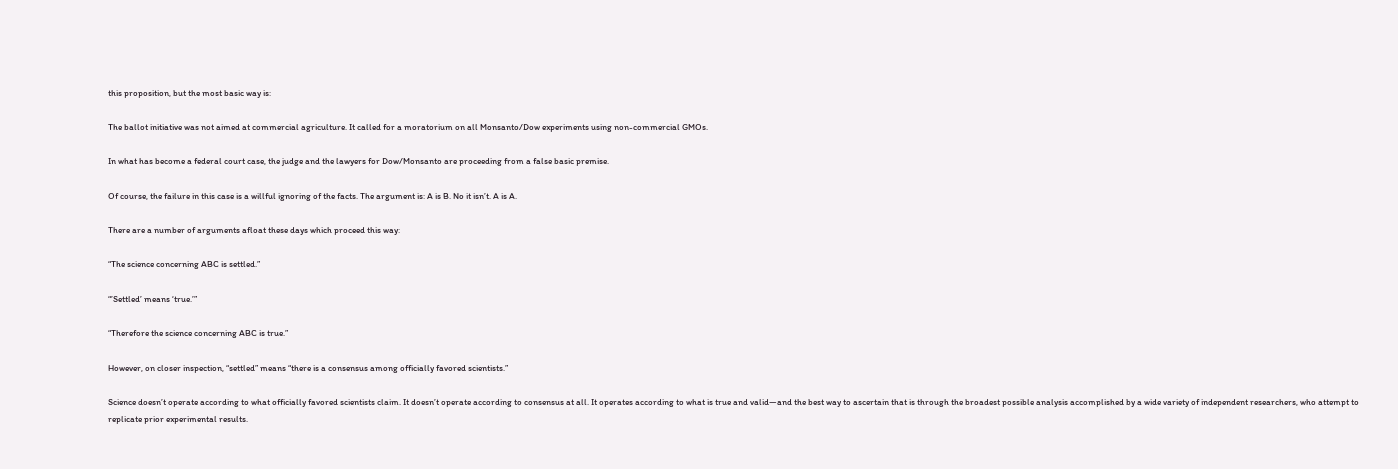this proposition, but the most basic way is:

The ballot initiative was not aimed at commercial agriculture. It called for a moratorium on all Monsanto/Dow experiments using non-commercial GMOs.

In what has become a federal court case, the judge and the lawyers for Dow/Monsanto are proceeding from a false basic premise.

Of course, the failure in this case is a willful ignoring of the facts. The argument is: A is B. No it isn’t. A is A.

There are a number of arguments afloat these days which proceed this way:

“The science concerning ABC is settled.”

“’Settled’ means ‘true.’”

“Therefore the science concerning ABC is true.”

However, on closer inspection, “settled” means “there is a consensus among officially favored scientists.”

Science doesn’t operate according to what officially favored scientists claim. It doesn’t operate according to consensus at all. It operates according to what is true and valid—and the best way to ascertain that is through the broadest possible analysis accomplished by a wide variety of independent researchers, who attempt to replicate prior experimental results.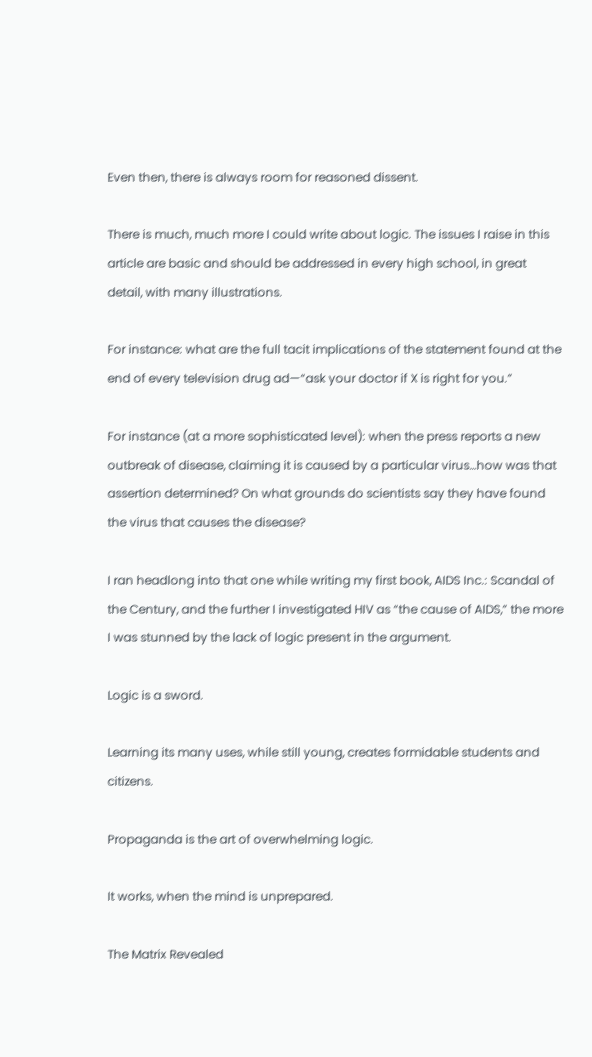Even then, there is always room for reasoned dissent.

There is much, much more I could write about logic. The issues I raise in this article are basic and should be addressed in every high school, in great detail, with many illustrations.

For instance: what are the full tacit implications of the statement found at the end of every television drug ad—“ask your doctor if X is right for you.”

For instance (at a more sophisticated level): when the press reports a new outbreak of disease, claiming it is caused by a particular virus…how was that assertion determined? On what grounds do scientists say they have found the virus that causes the disease?

I ran headlong into that one while writing my first book, AIDS Inc.: Scandal of the Century, and the further I investigated HIV as “the cause of AIDS,” the more I was stunned by the lack of logic present in the argument.

Logic is a sword.

Learning its many uses, while still young, creates formidable students and citizens.

Propaganda is the art of overwhelming logic.

It works, when the mind is unprepared.

The Matrix Revealed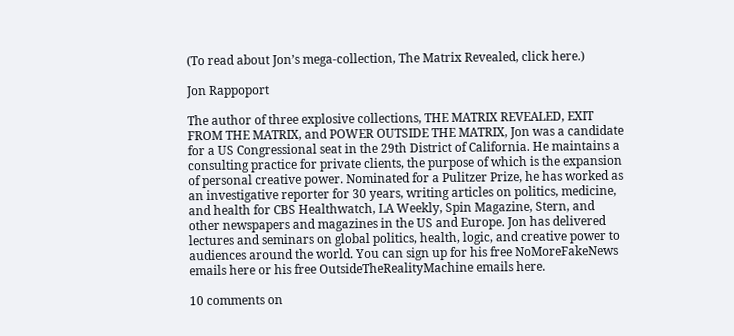(To read about Jon’s mega-collection, The Matrix Revealed, click here.)

Jon Rappoport

The author of three explosive collections, THE MATRIX REVEALED, EXIT FROM THE MATRIX, and POWER OUTSIDE THE MATRIX, Jon was a candidate for a US Congressional seat in the 29th District of California. He maintains a consulting practice for private clients, the purpose of which is the expansion of personal creative power. Nominated for a Pulitzer Prize, he has worked as an investigative reporter for 30 years, writing articles on politics, medicine, and health for CBS Healthwatch, LA Weekly, Spin Magazine, Stern, and other newspapers and magazines in the US and Europe. Jon has delivered lectures and seminars on global politics, health, logic, and creative power to audiences around the world. You can sign up for his free NoMoreFakeNews emails here or his free OutsideTheRealityMachine emails here.

10 comments on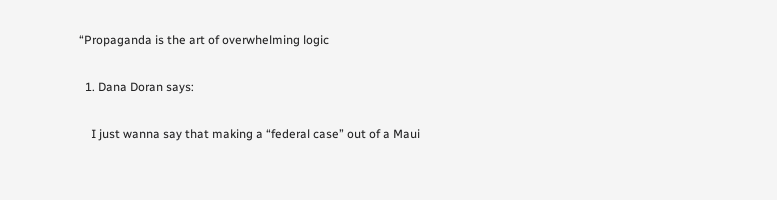“Propaganda is the art of overwhelming logic

  1. Dana Doran says:

    I just wanna say that making a “federal case” out of a Maui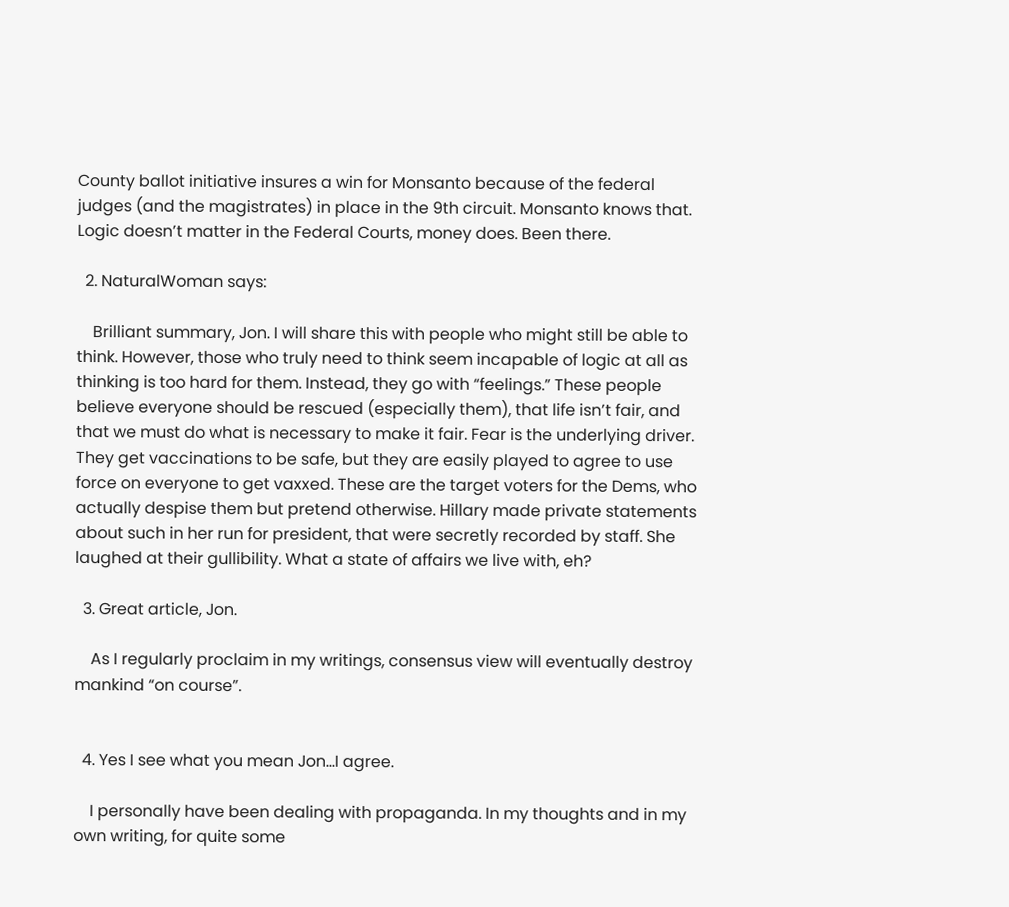County ballot initiative insures a win for Monsanto because of the federal judges (and the magistrates) in place in the 9th circuit. Monsanto knows that. Logic doesn’t matter in the Federal Courts, money does. Been there.

  2. NaturalWoman says:

    Brilliant summary, Jon. I will share this with people who might still be able to think. However, those who truly need to think seem incapable of logic at all as thinking is too hard for them. Instead, they go with “feelings.” These people believe everyone should be rescued (especially them), that life isn’t fair, and that we must do what is necessary to make it fair. Fear is the underlying driver. They get vaccinations to be safe, but they are easily played to agree to use force on everyone to get vaxxed. These are the target voters for the Dems, who actually despise them but pretend otherwise. Hillary made private statements about such in her run for president, that were secretly recorded by staff. She laughed at their gullibility. What a state of affairs we live with, eh?

  3. Great article, Jon.

    As I regularly proclaim in my writings, consensus view will eventually destroy mankind “on course”.


  4. Yes I see what you mean Jon…I agree.

    I personally have been dealing with propaganda. In my thoughts and in my own writing, for quite some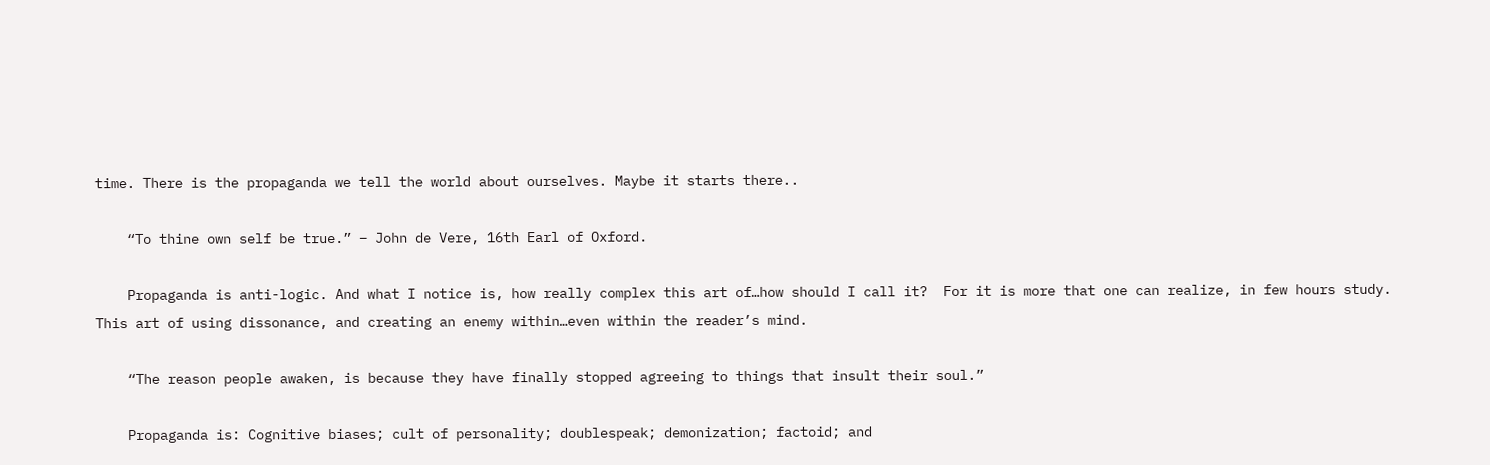time. There is the propaganda we tell the world about ourselves. Maybe it starts there..

    “To thine own self be true.” – John de Vere, 16th Earl of Oxford.

    Propaganda is anti-logic. And what I notice is, how really complex this art of…how should I call it?  For it is more that one can realize, in few hours study. This art of using dissonance, and creating an enemy within…even within the reader’s mind.

    “The reason people awaken, is because they have finally stopped agreeing to things that insult their soul.”

    Propaganda is: Cognitive biases; cult of personality; doublespeak; demonization; factoid; and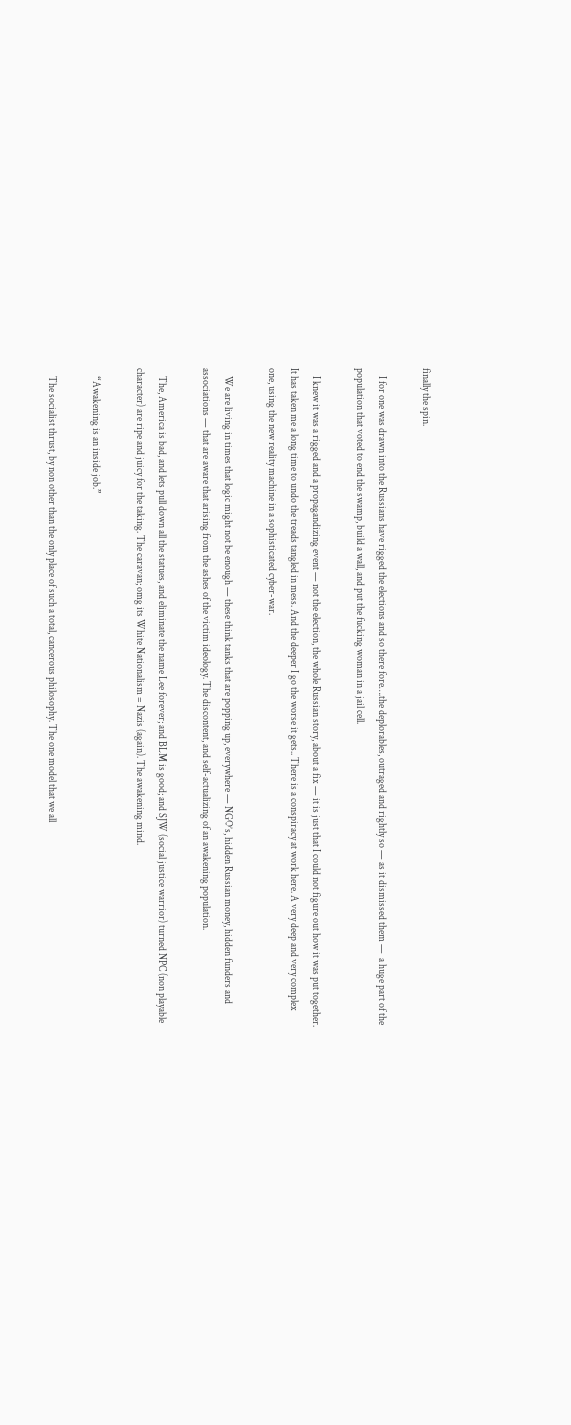finally the spin.

    I for one was drawn into the Russians have rigged the elections and so there fore….the deplorables, outraged and rightly so — as it dismissed them —  a huge part of the population that voted to end the swamp, build a wall, and put the fucking woman in a jail cell.

    I knew it was a rigged and a propagandizing event — not the election, the whole Russian story, about a fix — it is just that I could not figure out how it was put together. It has taken me a long time to undo the treads tangled in mess. And the deeper I go the worse it gets.. There is a conspiracy at work here. A very deep and very complex one, using the new reality machine in a sophisticated cyber-war.

    We are living in times that logic might not be enough — these think tanks that are popping up, everywhere — NGO’s, hidden Russian money, hidden funders and associations — that are aware that arising from the ashes of the victim ideology. The discontent, and self-actualizing of an awakening population.

    The, America is bad, and lets pull down all the statues, and eliminate the name Lee forever; and BLM is good; and SJW (social justice warrior) turned NPC (non playable character) are ripe and juicy for the taking. The caravan; omg its White Nationalism = Nazis (again). The awakening mind.

    “Awakening is an inside job.”

    The socialist thrust, by non other than the only place of such a total, cancerous philosophy. The one model that we all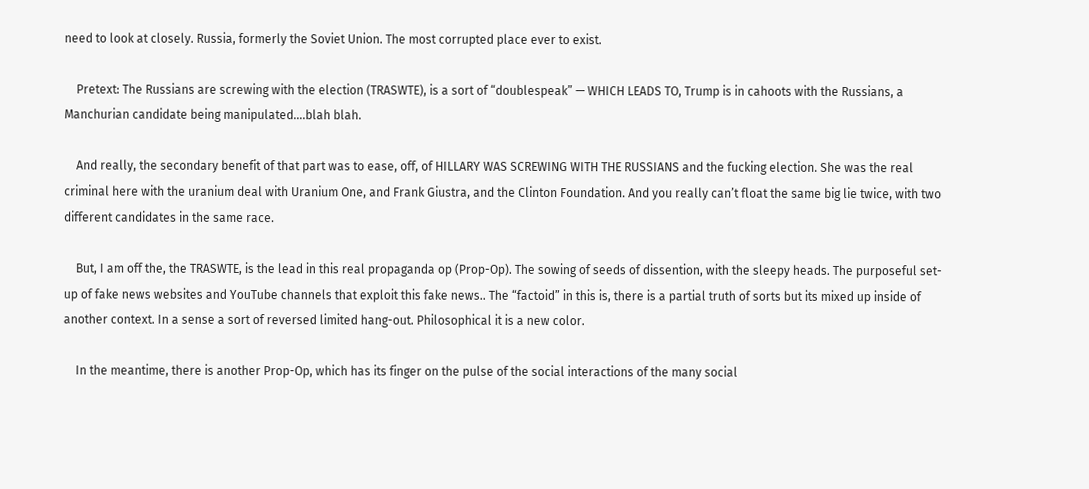need to look at closely. Russia, formerly the Soviet Union. The most corrupted place ever to exist.

    Pretext: The Russians are screwing with the election (TRASWTE), is a sort of “doublespeak” — WHICH LEADS TO, Trump is in cahoots with the Russians, a Manchurian candidate being manipulated….blah blah.

    And really, the secondary benefit of that part was to ease, off, of HILLARY WAS SCREWING WITH THE RUSSIANS and the fucking election. She was the real criminal here with the uranium deal with Uranium One, and Frank Giustra, and the Clinton Foundation. And you really can’t float the same big lie twice, with two different candidates in the same race.

    But, I am off the, the TRASWTE, is the lead in this real propaganda op (Prop-Op). The sowing of seeds of dissention, with the sleepy heads. The purposeful set-up of fake news websites and YouTube channels that exploit this fake news.. The “factoid” in this is, there is a partial truth of sorts but its mixed up inside of another context. In a sense a sort of reversed limited hang-out. Philosophical it is a new color.

    In the meantime, there is another Prop-Op, which has its finger on the pulse of the social interactions of the many social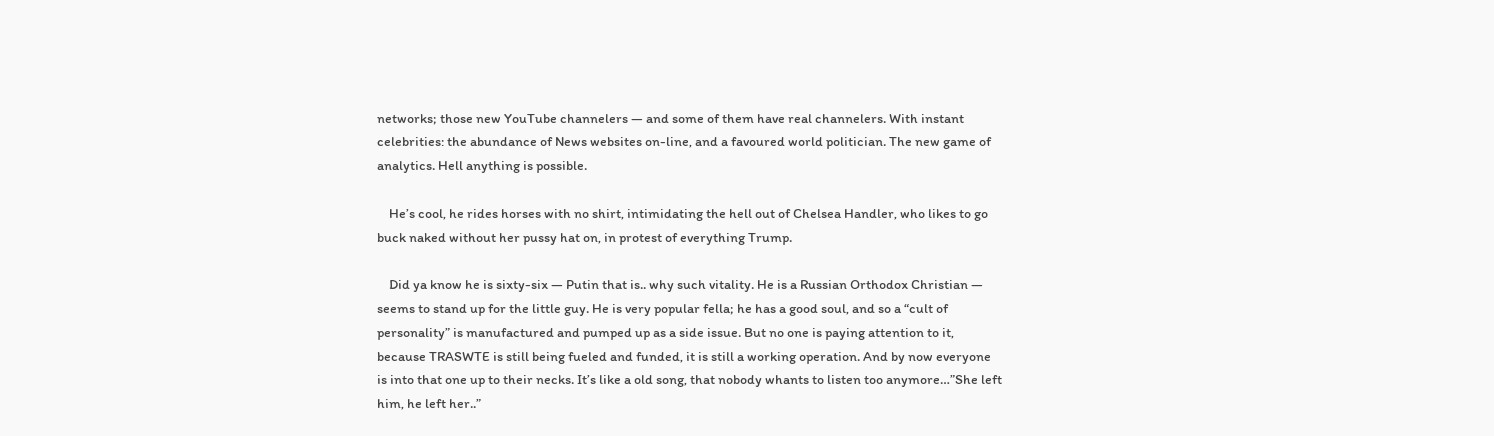networks; those new YouTube channelers — and some of them have real channelers. With instant celebrities: the abundance of News websites on-line, and a favoured world politician. The new game of analytics. Hell anything is possible.

    He’s cool, he rides horses with no shirt, intimidating the hell out of Chelsea Handler, who likes to go buck naked without her pussy hat on, in protest of everything Trump.

    Did ya know he is sixty-six — Putin that is.. why such vitality. He is a Russian Orthodox Christian — seems to stand up for the little guy. He is very popular fella; he has a good soul, and so a “cult of personality” is manufactured and pumped up as a side issue. But no one is paying attention to it, because TRASWTE is still being fueled and funded, it is still a working operation. And by now everyone is into that one up to their necks. It’s like a old song, that nobody whants to listen too anymore…”She left him, he left her..”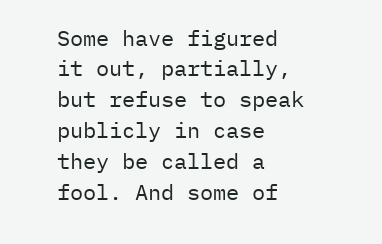Some have figured it out, partially, but refuse to speak publicly in case they be called a fool. And some of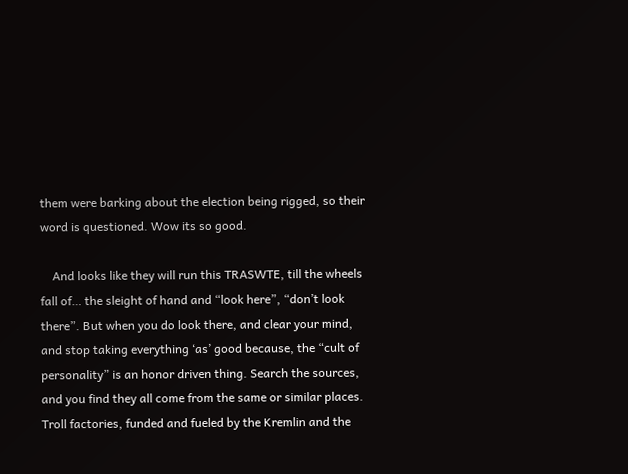them were barking about the election being rigged, so their word is questioned. Wow its so good.

    And looks like they will run this TRASWTE, till the wheels fall of… the sleight of hand and “look here”, “don’t look there”. But when you do look there, and clear your mind, and stop taking everything ‘as’ good because, the “cult of personality” is an honor driven thing. Search the sources, and you find they all come from the same or similar places. Troll factories, funded and fueled by the Kremlin and the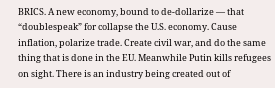BRICS. A new economy, bound to de-dollarize — that “doublespeak” for collapse the U.S. economy. Cause inflation, polarize trade. Create civil war, and do the same thing that is done in the EU. Meanwhile Putin kills refugees on sight. There is an industry being created out of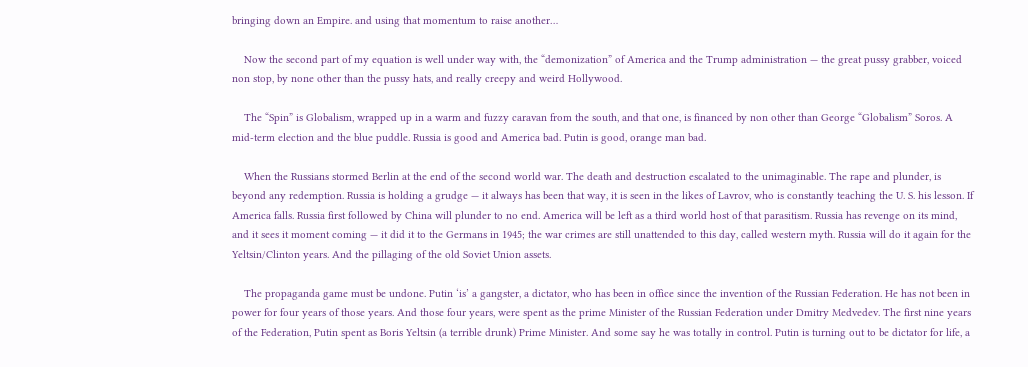bringing down an Empire. and using that momentum to raise another…

    Now the second part of my equation is well under way with, the “demonization” of America and the Trump administration — the great pussy grabber, voiced non stop, by none other than the pussy hats, and really creepy and weird Hollywood.

    The “Spin” is Globalism, wrapped up in a warm and fuzzy caravan from the south, and that one, is financed by non other than George “Globalism” Soros. A mid-term election and the blue puddle. Russia is good and America bad. Putin is good, orange man bad.

    When the Russians stormed Berlin at the end of the second world war. The death and destruction escalated to the unimaginable. The rape and plunder, is beyond any redemption. Russia is holding a grudge — it always has been that way, it is seen in the likes of Lavrov, who is constantly teaching the U. S. his lesson. If America falls. Russia first followed by China will plunder to no end. America will be left as a third world host of that parasitism. Russia has revenge on its mind, and it sees it moment coming — it did it to the Germans in 1945; the war crimes are still unattended to this day, called western myth. Russia will do it again for the Yeltsin/Clinton years. And the pillaging of the old Soviet Union assets.

    The propaganda game must be undone. Putin ‘is’ a gangster, a dictator, who has been in office since the invention of the Russian Federation. He has not been in power for four years of those years. And those four years, were spent as the prime Minister of the Russian Federation under Dmitry Medvedev. The first nine years of the Federation, Putin spent as Boris Yeltsin (a terrible drunk) Prime Minister. And some say he was totally in control. Putin is turning out to be dictator for life, a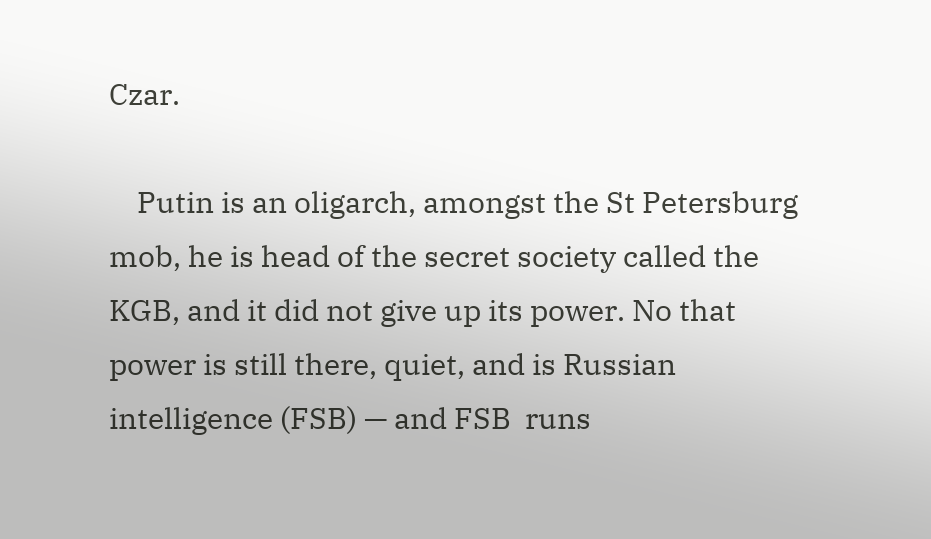Czar.

    Putin is an oligarch, amongst the St Petersburg mob, he is head of the secret society called the KGB, and it did not give up its power. No that power is still there, quiet, and is Russian intelligence (FSB) — and FSB  runs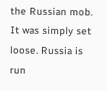the Russian mob. It was simply set loose. Russia is run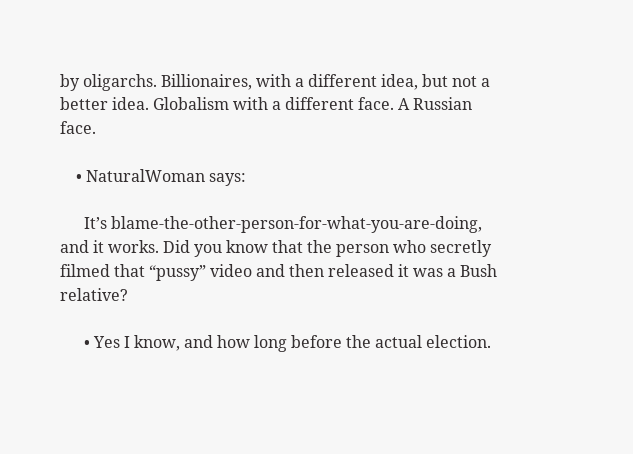by oligarchs. Billionaires, with a different idea, but not a better idea. Globalism with a different face. A Russian face.

    • NaturalWoman says:

      It’s blame-the-other-person-for-what-you-are-doing, and it works. Did you know that the person who secretly filmed that “pussy” video and then released it was a Bush relative?

      • Yes I know, and how long before the actual election.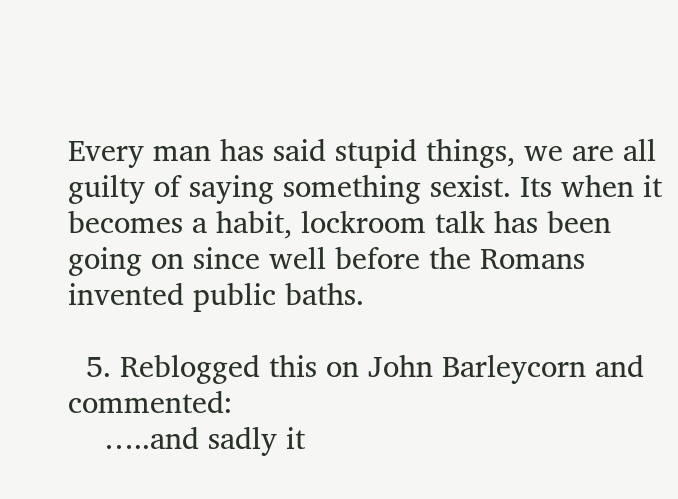Every man has said stupid things, we are all guilty of saying something sexist. Its when it becomes a habit, lockroom talk has been going on since well before the Romans invented public baths.

  5. Reblogged this on John Barleycorn and commented:
    …..and sadly it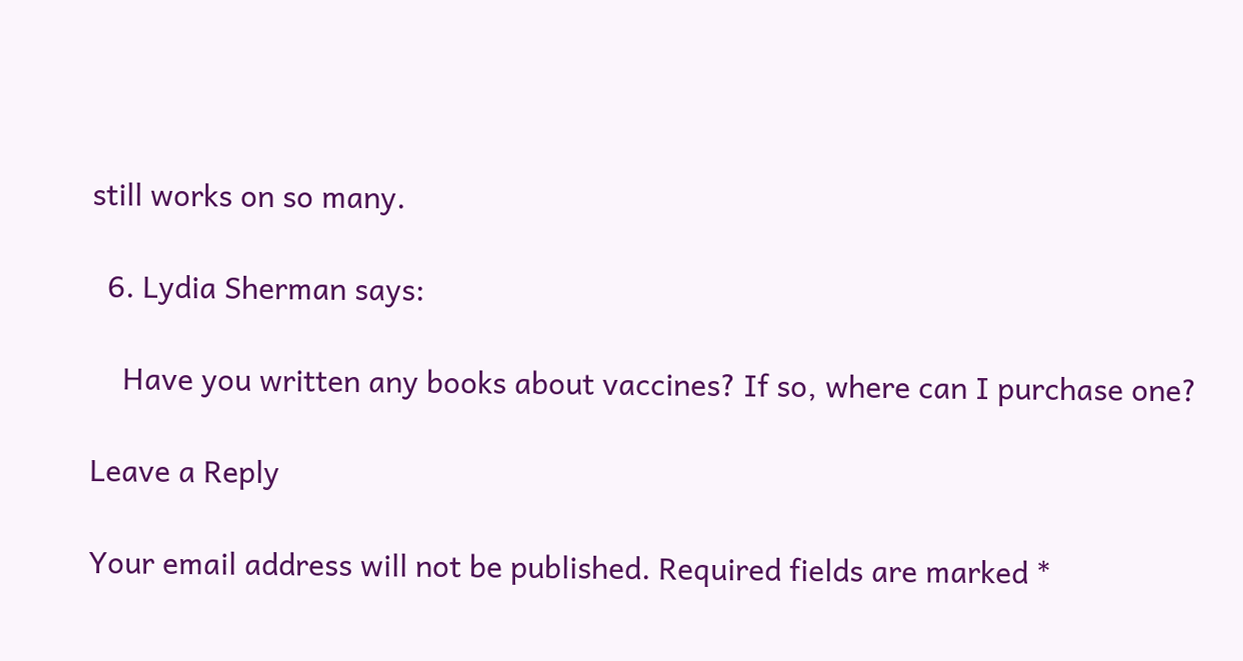still works on so many.

  6. Lydia Sherman says:

    Have you written any books about vaccines? If so, where can I purchase one?

Leave a Reply

Your email address will not be published. Required fields are marked *